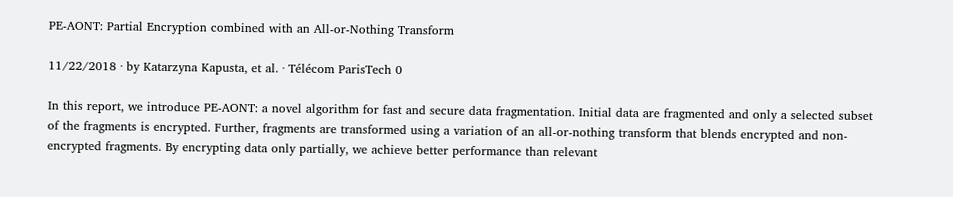PE-AONT: Partial Encryption combined with an All-or-Nothing Transform

11/22/2018 ∙ by Katarzyna Kapusta, et al. ∙ Télécom ParisTech 0

In this report, we introduce PE-AONT: a novel algorithm for fast and secure data fragmentation. Initial data are fragmented and only a selected subset of the fragments is encrypted. Further, fragments are transformed using a variation of an all-or-nothing transform that blends encrypted and non-encrypted fragments. By encrypting data only partially, we achieve better performance than relevant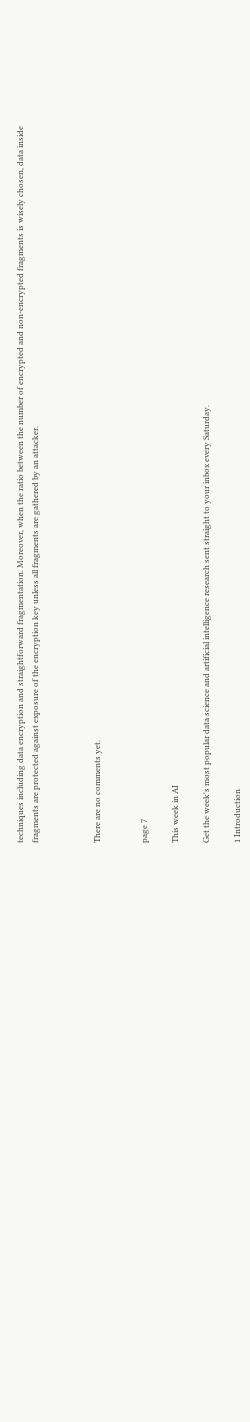techniques including data encryption and straightforward fragmentation. Moreover, when the ratio between the number of encrypted and non-encrypted fragments is wisely chosen, data inside fragments are protected against exposure of the encryption key unless all fragments are gathered by an attacker.



There are no comments yet.


page 7

This week in AI

Get the week's most popular data science and artificial intelligence research sent straight to your inbox every Saturday.

1 Introduction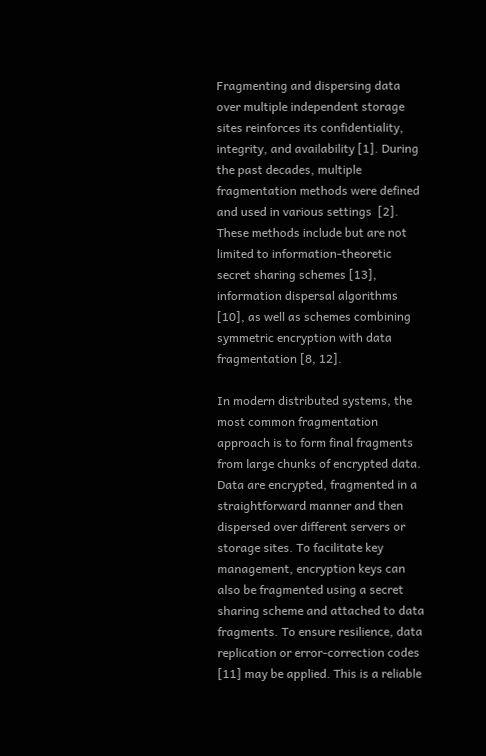Fragmenting and dispersing data over multiple independent storage sites reinforces its confidentiality, integrity, and availability [1]. During the past decades, multiple fragmentation methods were defined and used in various settings  [2]. These methods include but are not limited to information-theoretic secret sharing schemes [13], information dispersal algorithms [10], as well as schemes combining symmetric encryption with data fragmentation [8, 12].

In modern distributed systems, the most common fragmentation approach is to form final fragments from large chunks of encrypted data. Data are encrypted, fragmented in a straightforward manner and then dispersed over different servers or storage sites. To facilitate key management, encryption keys can also be fragmented using a secret sharing scheme and attached to data fragments. To ensure resilience, data replication or error-correction codes  [11] may be applied. This is a reliable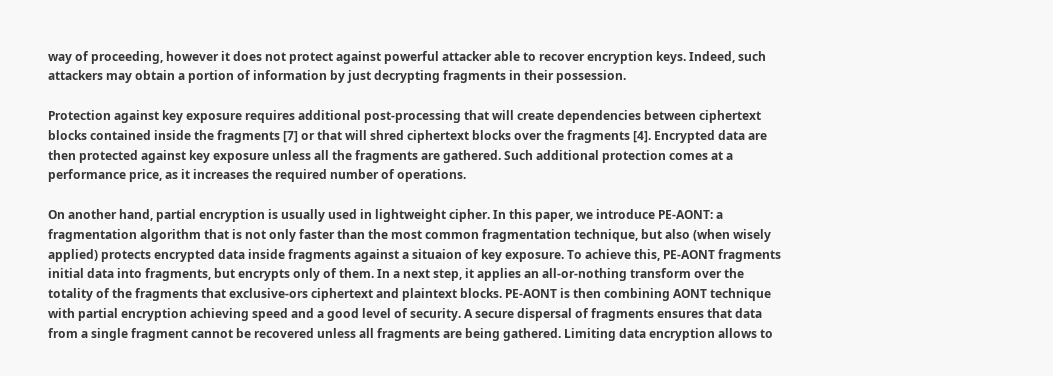way of proceeding, however it does not protect against powerful attacker able to recover encryption keys. Indeed, such attackers may obtain a portion of information by just decrypting fragments in their possession.

Protection against key exposure requires additional post-processing that will create dependencies between ciphertext blocks contained inside the fragments [7] or that will shred ciphertext blocks over the fragments [4]. Encrypted data are then protected against key exposure unless all the fragments are gathered. Such additional protection comes at a performance price, as it increases the required number of operations.

On another hand, partial encryption is usually used in lightweight cipher. In this paper, we introduce PE-AONT: a fragmentation algorithm that is not only faster than the most common fragmentation technique, but also (when wisely applied) protects encrypted data inside fragments against a situaion of key exposure. To achieve this, PE-AONT fragments initial data into fragments, but encrypts only of them. In a next step, it applies an all-or-nothing transform over the totality of the fragments that exclusive-ors ciphertext and plaintext blocks. PE-AONT is then combining AONT technique with partial encryption achieving speed and a good level of security. A secure dispersal of fragments ensures that data from a single fragment cannot be recovered unless all fragments are being gathered. Limiting data encryption allows to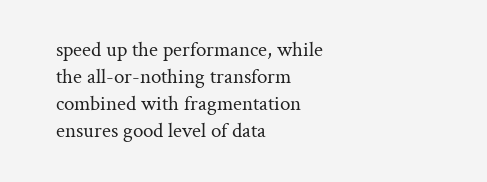speed up the performance, while the all-or-nothing transform combined with fragmentation ensures good level of data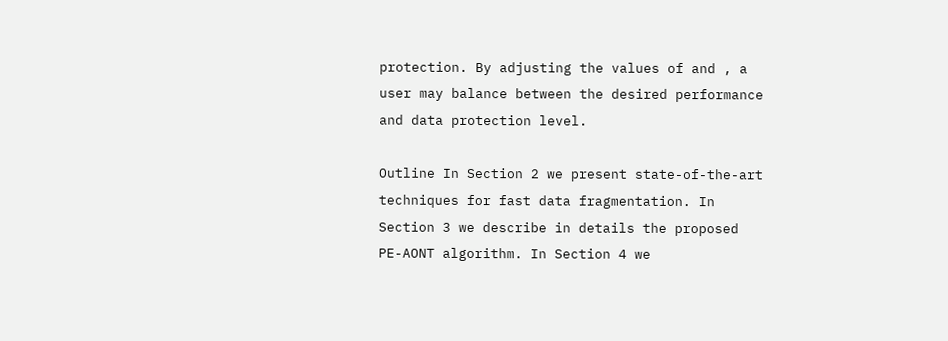protection. By adjusting the values of and , a user may balance between the desired performance and data protection level.

Outline In Section 2 we present state-of-the-art techniques for fast data fragmentation. In Section 3 we describe in details the proposed PE-AONT algorithm. In Section 4 we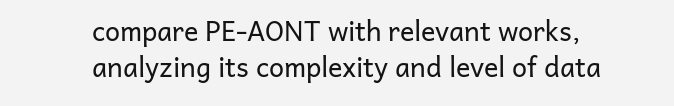compare PE-AONT with relevant works, analyzing its complexity and level of data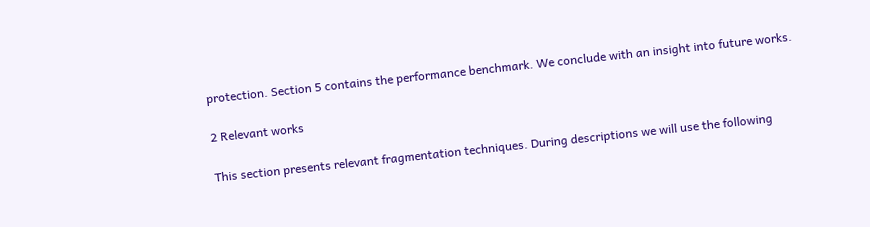protection. Section 5 contains the performance benchmark. We conclude with an insight into future works.

2 Relevant works

This section presents relevant fragmentation techniques. During descriptions we will use the following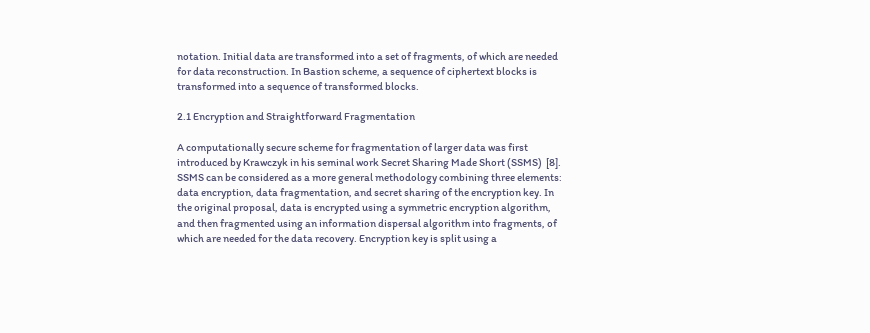notation. Initial data are transformed into a set of fragments, of which are needed for data reconstruction. In Bastion scheme, a sequence of ciphertext blocks is transformed into a sequence of transformed blocks.

2.1 Encryption and Straightforward Fragmentation

A computationally secure scheme for fragmentation of larger data was first introduced by Krawczyk in his seminal work Secret Sharing Made Short (SSMS)  [8]. SSMS can be considered as a more general methodology combining three elements: data encryption, data fragmentation, and secret sharing of the encryption key. In the original proposal, data is encrypted using a symmetric encryption algorithm, and then fragmented using an information dispersal algorithm into fragments, of which are needed for the data recovery. Encryption key is split using a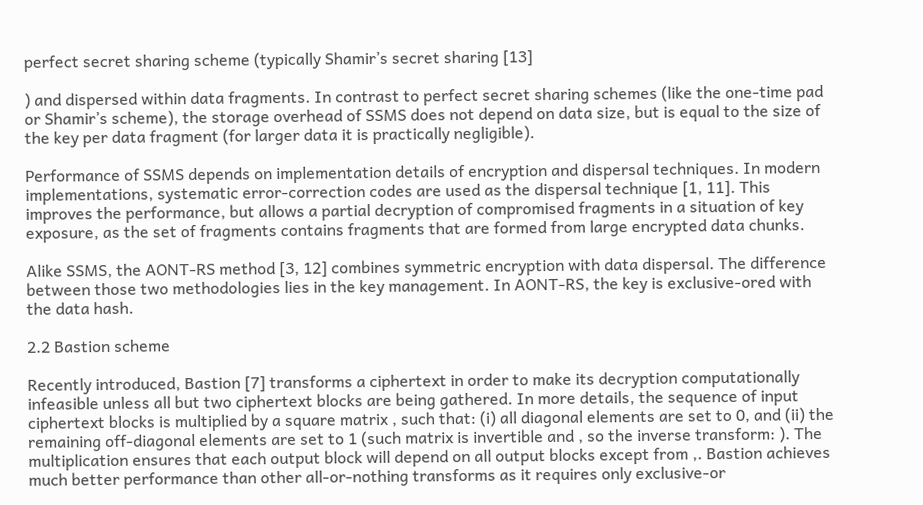perfect secret sharing scheme (typically Shamir’s secret sharing [13]

) and dispersed within data fragments. In contrast to perfect secret sharing schemes (like the one-time pad or Shamir’s scheme), the storage overhead of SSMS does not depend on data size, but is equal to the size of the key per data fragment (for larger data it is practically negligible).

Performance of SSMS depends on implementation details of encryption and dispersal techniques. In modern implementations, systematic error-correction codes are used as the dispersal technique [1, 11]. This improves the performance, but allows a partial decryption of compromised fragments in a situation of key exposure, as the set of fragments contains fragments that are formed from large encrypted data chunks.

Alike SSMS, the AONT-RS method [3, 12] combines symmetric encryption with data dispersal. The difference between those two methodologies lies in the key management. In AONT-RS, the key is exclusive-ored with the data hash.

2.2 Bastion scheme

Recently introduced, Bastion [7] transforms a ciphertext in order to make its decryption computationally infeasible unless all but two ciphertext blocks are being gathered. In more details, the sequence of input ciphertext blocks is multiplied by a square matrix , such that: (i) all diagonal elements are set to 0, and (ii) the remaining off-diagonal elements are set to 1 (such matrix is invertible and , so the inverse transform: ). The multiplication ensures that each output block will depend on all output blocks except from ,. Bastion achieves much better performance than other all-or-nothing transforms as it requires only exclusive-or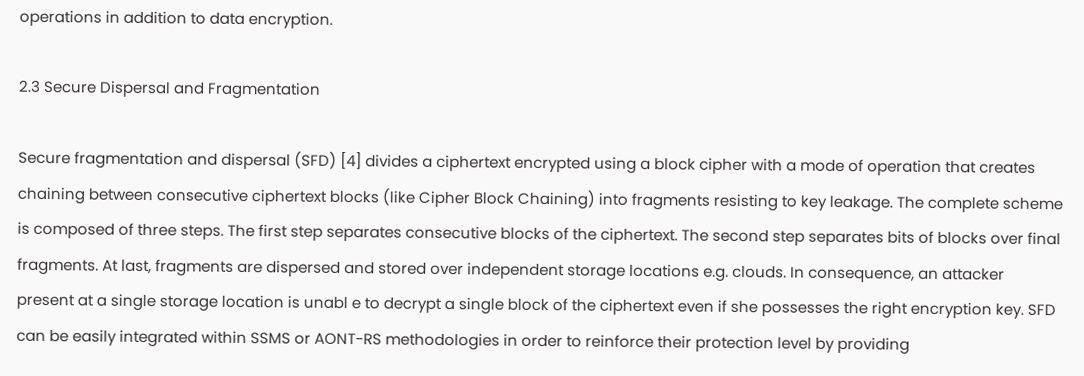operations in addition to data encryption.

2.3 Secure Dispersal and Fragmentation

Secure fragmentation and dispersal (SFD) [4] divides a ciphertext encrypted using a block cipher with a mode of operation that creates chaining between consecutive ciphertext blocks (like Cipher Block Chaining) into fragments resisting to key leakage. The complete scheme is composed of three steps. The first step separates consecutive blocks of the ciphertext. The second step separates bits of blocks over final fragments. At last, fragments are dispersed and stored over independent storage locations e.g. clouds. In consequence, an attacker present at a single storage location is unabl e to decrypt a single block of the ciphertext even if she possesses the right encryption key. SFD can be easily integrated within SSMS or AONT-RS methodologies in order to reinforce their protection level by providing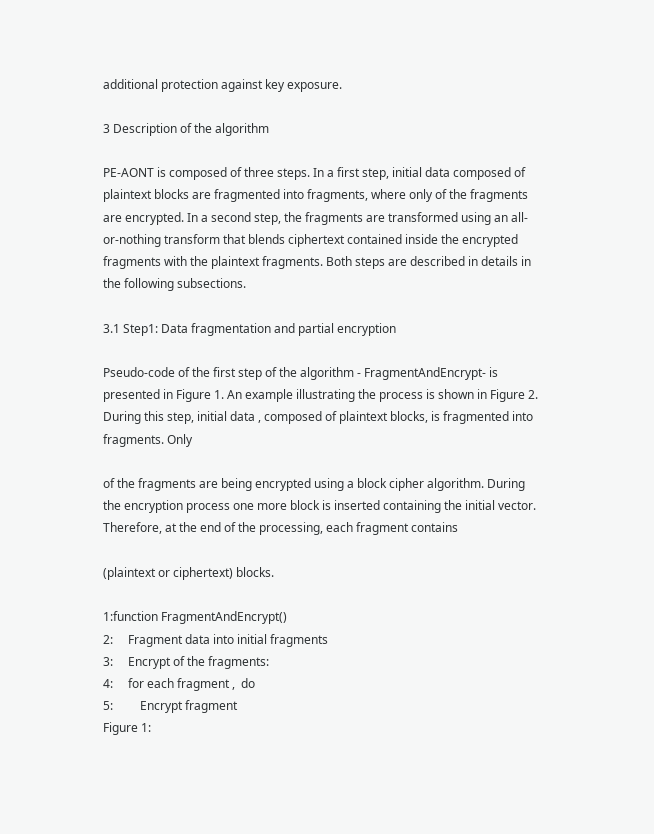additional protection against key exposure.

3 Description of the algorithm

PE-AONT is composed of three steps. In a first step, initial data composed of plaintext blocks are fragmented into fragments, where only of the fragments are encrypted. In a second step, the fragments are transformed using an all-or-nothing transform that blends ciphertext contained inside the encrypted fragments with the plaintext fragments. Both steps are described in details in the following subsections.

3.1 Step1: Data fragmentation and partial encryption

Pseudo-code of the first step of the algorithm - FragmentAndEncrypt- is presented in Figure 1. An example illustrating the process is shown in Figure 2. During this step, initial data , composed of plaintext blocks, is fragmented into fragments. Only

of the fragments are being encrypted using a block cipher algorithm. During the encryption process one more block is inserted containing the initial vector. Therefore, at the end of the processing, each fragment contains

(plaintext or ciphertext) blocks.

1:function FragmentAndEncrypt()
2:     Fragment data into initial fragments
3:     Encrypt of the fragments:
4:     for each fragment ,  do
5:         Encrypt fragment
Figure 1: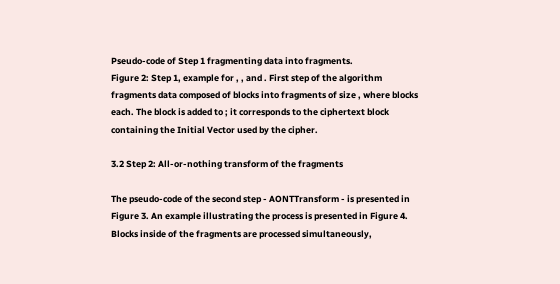Pseudo-code of Step 1 fragmenting data into fragments.
Figure 2: Step 1, example for , , and . First step of the algorithm fragments data composed of blocks into fragments of size , where blocks each. The block is added to ; it corresponds to the ciphertext block containing the Initial Vector used by the cipher.

3.2 Step 2: All-or-nothing transform of the fragments

The pseudo-code of the second step - AONTTransform - is presented in Figure 3. An example illustrating the process is presented in Figure 4. Blocks inside of the fragments are processed simultaneously,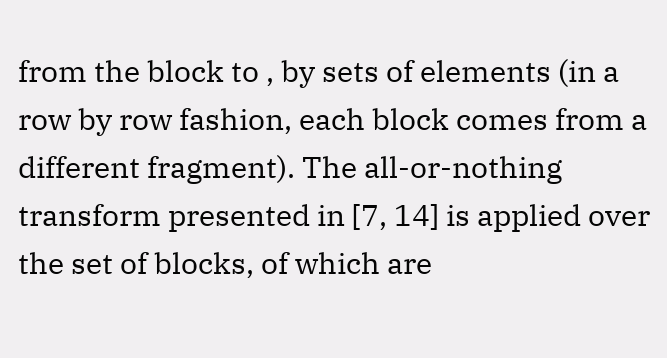from the block to , by sets of elements (in a row by row fashion, each block comes from a different fragment). The all-or-nothing transform presented in [7, 14] is applied over the set of blocks, of which are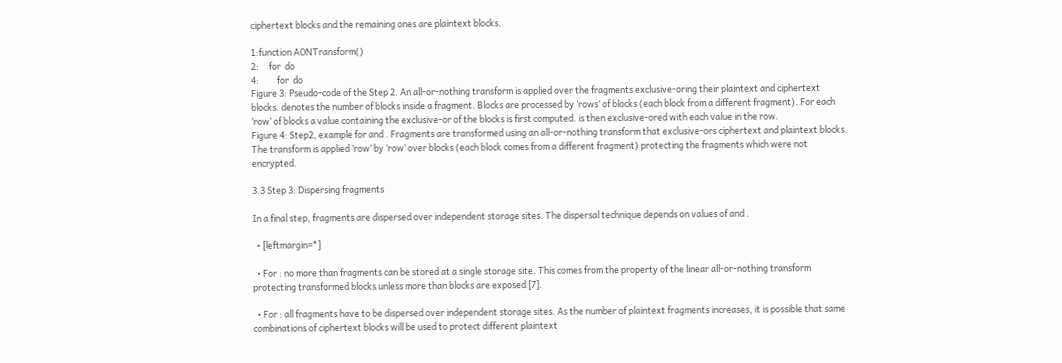ciphertext blocks and the remaining ones are plaintext blocks.

1:function AONTransform()
2:     for  do
4:         for  do
Figure 3: Pseudo-code of the Step 2. An all-or-nothing transform is applied over the fragments exclusive-oring their plaintext and ciphertext blocks. denotes the number of blocks inside a fragment. Blocks are processed by ’rows’ of blocks (each block from a different fragment). For each ’row’ of blocks a value containing the exclusive-or of the blocks is first computed. is then exclusive-ored with each value in the row.
Figure 4: Step2, example for and . Fragments are transformed using an all-or-nothing transform that exclusive-ors ciphertext and plaintext blocks. The transform is applied ’row’ by ’row’ over blocks (each block comes from a different fragment) protecting the fragments which were not encrypted.

3.3 Step 3: Dispersing fragments

In a final step, fragments are dispersed over independent storage sites. The dispersal technique depends on values of and .

  • [leftmargin=*]

  • For : no more than fragments can be stored at a single storage site. This comes from the property of the linear all-or-nothing transform protecting transformed blocks unless more than blocks are exposed [7].

  • For : all fragments have to be dispersed over independent storage sites. As the number of plaintext fragments increases, it is possible that same combinations of ciphertext blocks will be used to protect different plaintext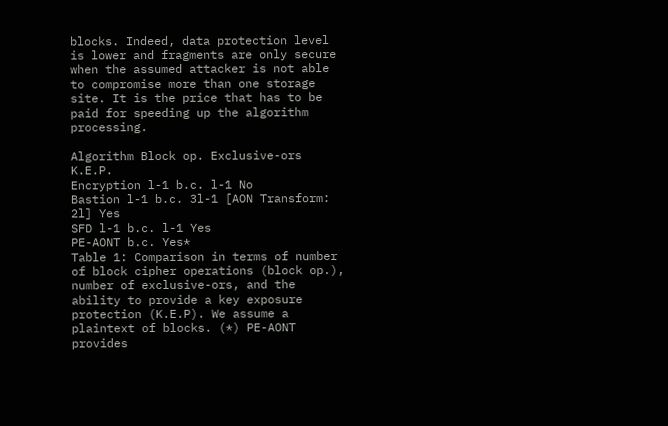blocks. Indeed, data protection level is lower and fragments are only secure when the assumed attacker is not able to compromise more than one storage site. It is the price that has to be paid for speeding up the algorithm processing.

Algorithm Block op. Exclusive-ors K.E.P.
Encryption l-1 b.c. l-1 No
Bastion l-1 b.c. 3l-1 [AON Transform: 2l] Yes
SFD l-1 b.c. l-1 Yes
PE-AONT b.c. Yes*
Table 1: Comparison in terms of number of block cipher operations (block op.), number of exclusive-ors, and the ability to provide a key exposure protection (K.E.P). We assume a plaintext of blocks. (*) PE-AONT provides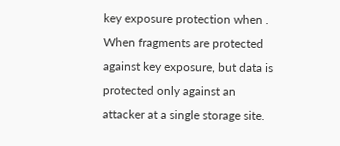key exposure protection when . When fragments are protected against key exposure, but data is protected only against an attacker at a single storage site.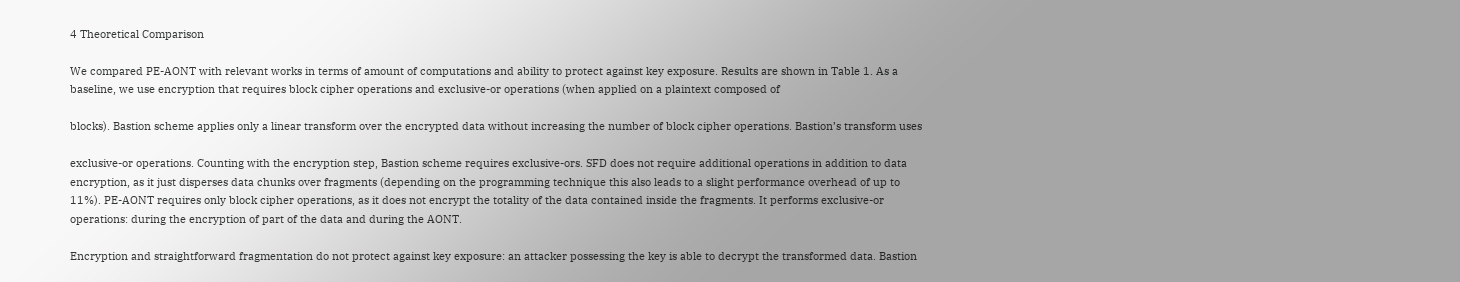4 Theoretical Comparison

We compared PE-AONT with relevant works in terms of amount of computations and ability to protect against key exposure. Results are shown in Table 1. As a baseline, we use encryption that requires block cipher operations and exclusive-or operations (when applied on a plaintext composed of

blocks). Bastion scheme applies only a linear transform over the encrypted data without increasing the number of block cipher operations. Bastion’s transform uses

exclusive-or operations. Counting with the encryption step, Bastion scheme requires exclusive-ors. SFD does not require additional operations in addition to data encryption, as it just disperses data chunks over fragments (depending on the programming technique this also leads to a slight performance overhead of up to 11%). PE-AONT requires only block cipher operations, as it does not encrypt the totality of the data contained inside the fragments. It performs exclusive-or operations: during the encryption of part of the data and during the AONT.

Encryption and straightforward fragmentation do not protect against key exposure: an attacker possessing the key is able to decrypt the transformed data. Bastion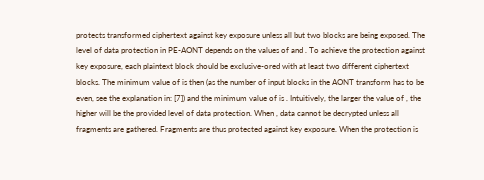protects transformed ciphertext against key exposure unless all but two blocks are being exposed. The level of data protection in PE-AONT depends on the values of and . To achieve the protection against key exposure, each plaintext block should be exclusive-ored with at least two different ciphertext blocks. The minimum value of is then (as the number of input blocks in the AONT transform has to be even, see the explanation in: [7]) and the minimum value of is . Intuitively, the larger the value of , the higher will be the provided level of data protection. When , data cannot be decrypted unless all fragments are gathered. Fragments are thus protected against key exposure. When the protection is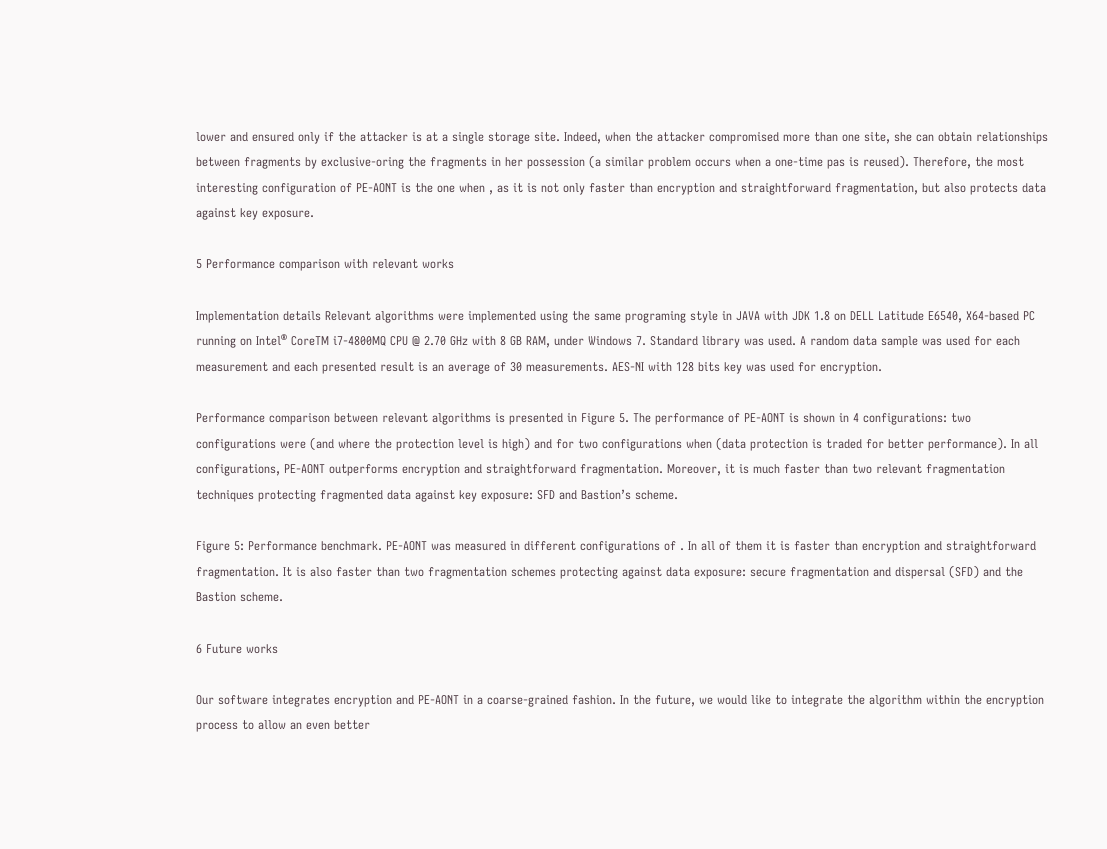lower and ensured only if the attacker is at a single storage site. Indeed, when the attacker compromised more than one site, she can obtain relationships between fragments by exclusive-oring the fragments in her possession (a similar problem occurs when a one-time pas is reused). Therefore, the most interesting configuration of PE-AONT is the one when , as it is not only faster than encryption and straightforward fragmentation, but also protects data against key exposure.

5 Performance comparison with relevant works

Implementation details Relevant algorithms were implemented using the same programing style in JAVA with JDK 1.8 on DELL Latitude E6540, X64-based PC running on Intel® CoreTM i7-4800MQ CPU @ 2.70 GHz with 8 GB RAM, under Windows 7. Standard library was used. A random data sample was used for each measurement and each presented result is an average of 30 measurements. AES-NI with 128 bits key was used for encryption.

Performance comparison between relevant algorithms is presented in Figure 5. The performance of PE-AONT is shown in 4 configurations: two configurations were (and where the protection level is high) and for two configurations when (data protection is traded for better performance). In all configurations, PE-AONT outperforms encryption and straightforward fragmentation. Moreover, it is much faster than two relevant fragmentation techniques protecting fragmented data against key exposure: SFD and Bastion’s scheme.

Figure 5: Performance benchmark. PE-AONT was measured in different configurations of . In all of them it is faster than encryption and straightforward fragmentation. It is also faster than two fragmentation schemes protecting against data exposure: secure fragmentation and dispersal (SFD) and the Bastion scheme.

6 Future works

Our software integrates encryption and PE-AONT in a coarse-grained fashion. In the future, we would like to integrate the algorithm within the encryption process to allow an even better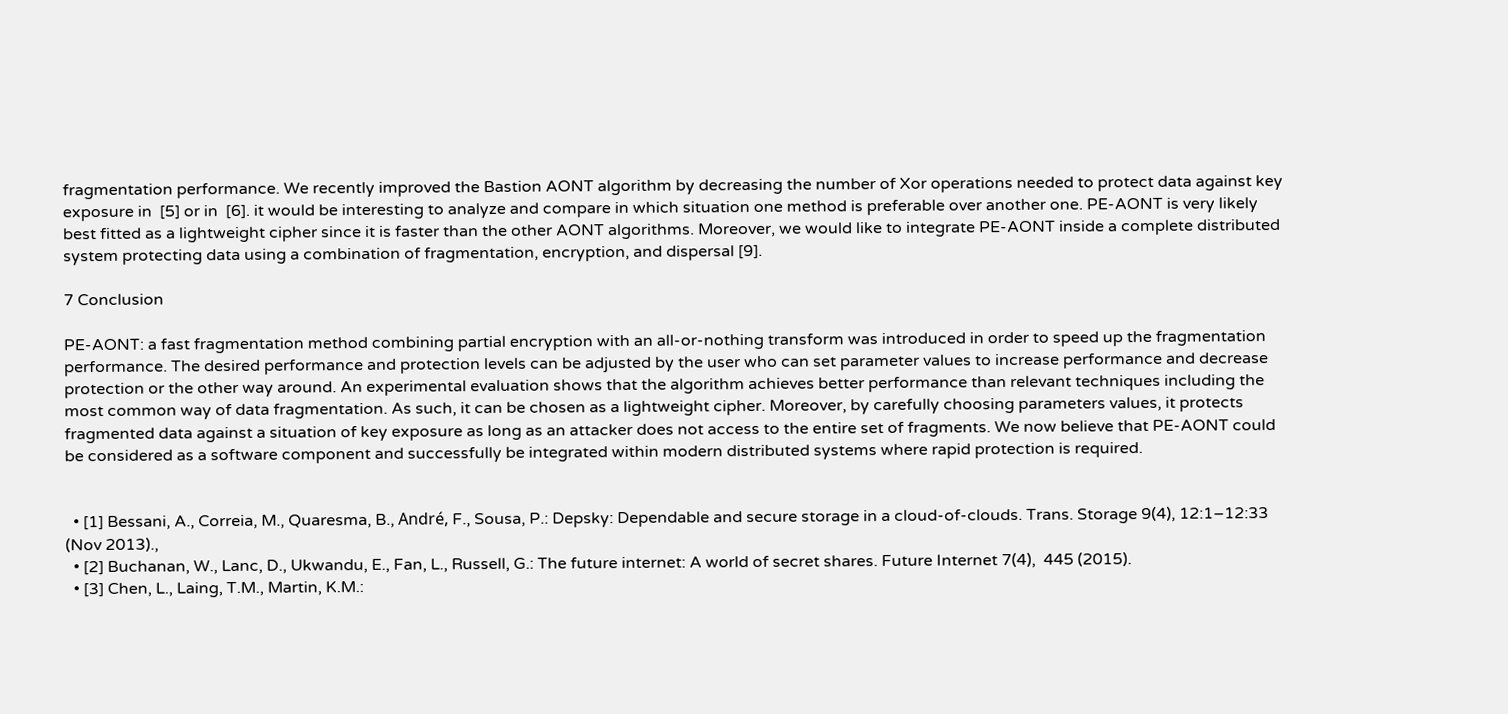fragmentation performance. We recently improved the Bastion AONT algorithm by decreasing the number of Xor operations needed to protect data against key exposure in  [5] or in  [6]. it would be interesting to analyze and compare in which situation one method is preferable over another one. PE-AONT is very likely best fitted as a lightweight cipher since it is faster than the other AONT algorithms. Moreover, we would like to integrate PE-AONT inside a complete distributed system protecting data using a combination of fragmentation, encryption, and dispersal [9].

7 Conclusion

PE-AONT: a fast fragmentation method combining partial encryption with an all-or-nothing transform was introduced in order to speed up the fragmentation performance. The desired performance and protection levels can be adjusted by the user who can set parameter values to increase performance and decrease protection or the other way around. An experimental evaluation shows that the algorithm achieves better performance than relevant techniques including the most common way of data fragmentation. As such, it can be chosen as a lightweight cipher. Moreover, by carefully choosing parameters values, it protects fragmented data against a situation of key exposure as long as an attacker does not access to the entire set of fragments. We now believe that PE-AONT could be considered as a software component and successfully be integrated within modern distributed systems where rapid protection is required.


  • [1] Bessani, A., Correia, M., Quaresma, B., André, F., Sousa, P.: Depsky: Dependable and secure storage in a cloud-of-clouds. Trans. Storage 9(4), 12:1–12:33 (Nov 2013).,
  • [2] Buchanan, W., Lanc, D., Ukwandu, E., Fan, L., Russell, G.: The future internet: A world of secret shares. Future Internet 7(4),  445 (2015).
  • [3] Chen, L., Laing, T.M., Martin, K.M.: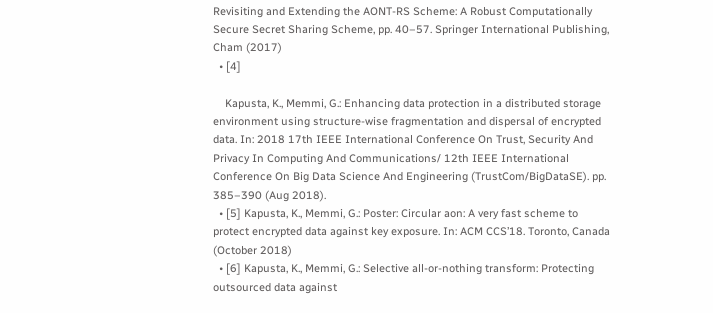Revisiting and Extending the AONT-RS Scheme: A Robust Computationally Secure Secret Sharing Scheme, pp. 40–57. Springer International Publishing, Cham (2017)
  • [4]

    Kapusta, K., Memmi, G.: Enhancing data protection in a distributed storage environment using structure-wise fragmentation and dispersal of encrypted data. In: 2018 17th IEEE International Conference On Trust, Security And Privacy In Computing And Communications/ 12th IEEE International Conference On Big Data Science And Engineering (TrustCom/BigDataSE). pp. 385–390 (Aug 2018).
  • [5] Kapusta, K., Memmi, G.: Poster: Circular aon: A very fast scheme to protect encrypted data against key exposure. In: ACM CCS’18. Toronto, Canada (October 2018)
  • [6] Kapusta, K., Memmi, G.: Selective all-or-nothing transform: Protecting outsourced data against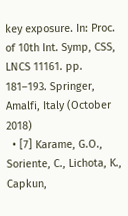key exposure. In: Proc. of 10th Int. Symp, CSS, LNCS 11161. pp. 181–193. Springer, Amalfi, Italy (October 2018)
  • [7] Karame, G.O., Soriente, C., Lichota, K., Capkun,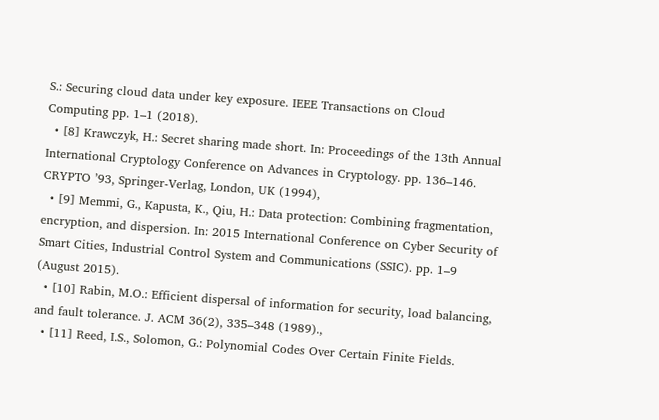S.: Securing cloud data under key exposure. IEEE Transactions on Cloud Computing pp. 1–1 (2018).
  • [8] Krawczyk, H.: Secret sharing made short. In: Proceedings of the 13th Annual International Cryptology Conference on Advances in Cryptology. pp. 136–146. CRYPTO ’93, Springer-Verlag, London, UK (1994),
  • [9] Memmi, G., Kapusta, K., Qiu, H.: Data protection: Combining fragmentation, encryption, and dispersion. In: 2015 International Conference on Cyber Security of Smart Cities, Industrial Control System and Communications (SSIC). pp. 1–9 (August 2015).
  • [10] Rabin, M.O.: Efficient dispersal of information for security, load balancing, and fault tolerance. J. ACM 36(2), 335–348 (1989).,
  • [11] Reed, I.S., Solomon, G.: Polynomial Codes Over Certain Finite Fields.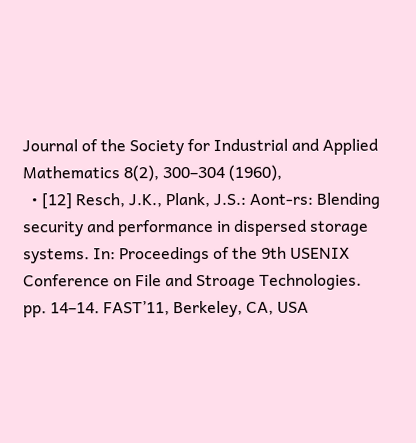Journal of the Society for Industrial and Applied Mathematics 8(2), 300–304 (1960),
  • [12] Resch, J.K., Plank, J.S.: Aont-rs: Blending security and performance in dispersed storage systems. In: Proceedings of the 9th USENIX Conference on File and Stroage Technologies. pp. 14–14. FAST’11, Berkeley, CA, USA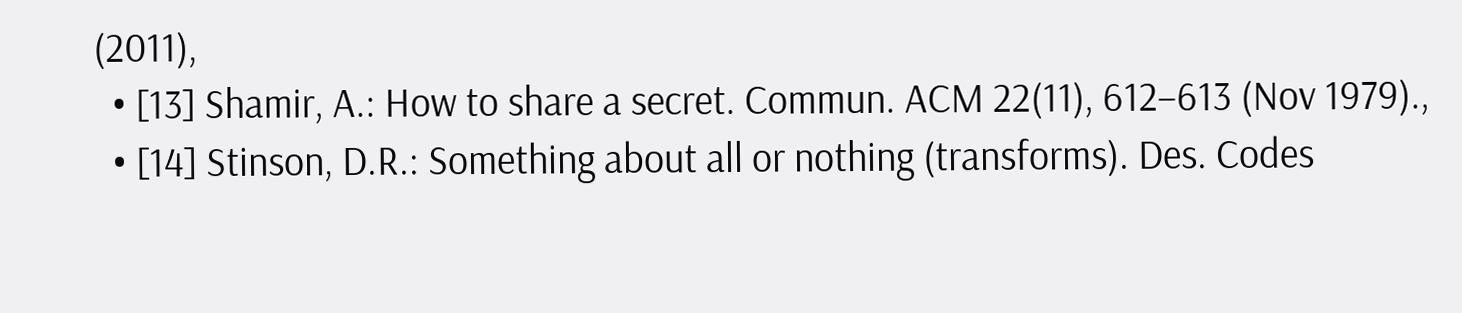(2011),
  • [13] Shamir, A.: How to share a secret. Commun. ACM 22(11), 612–613 (Nov 1979).,
  • [14] Stinson, D.R.: Something about all or nothing (transforms). Des. Codes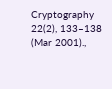Cryptography 22(2), 133–138 (Mar 2001).,